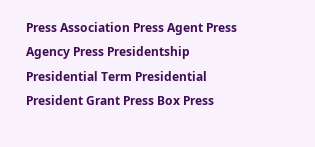Press Association Press Agent Press Agency Press Presidentship Presidential Term Presidential President Grant Press Box Press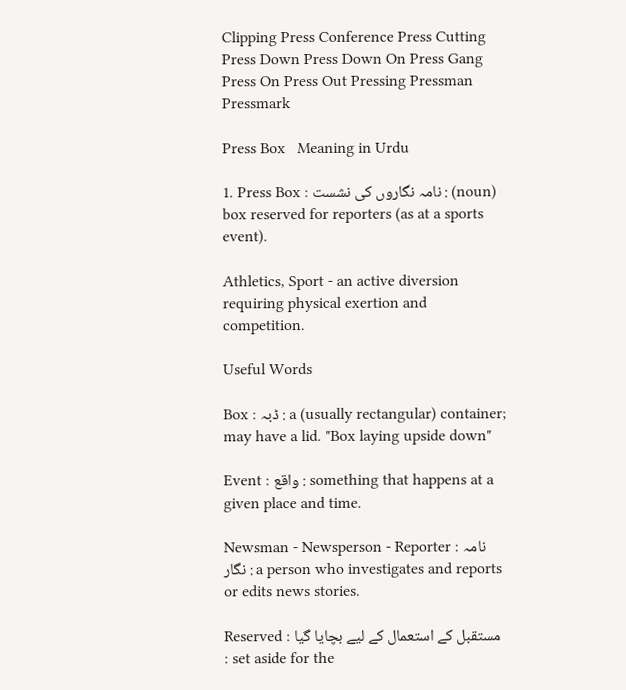Clipping Press Conference Press Cutting Press Down Press Down On Press Gang Press On Press Out Pressing Pressman Pressmark

Press Box   Meaning in Urdu

1. Press Box : نامہ نگاروں کی نشست : (noun) box reserved for reporters (as at a sports event).

Athletics, Sport - an active diversion requiring physical exertion and competition.

Useful Words

Box : ڈبہ : a (usually rectangular) container; may have a lid. "Box laying upside down"

Event : واقع : something that happens at a given place and time.

Newsman - Newsperson - Reporter : نامہ نگار : a person who investigates and reports or edits news stories.

Reserved : مستقبل کے استعمال کے لیے بچایا گیا : set aside for the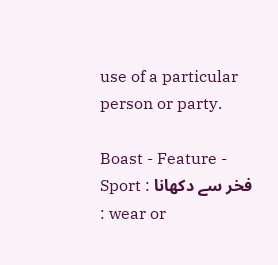use of a particular person or party.

Boast - Feature - Sport : فخر سے دکھانا : wear or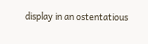display in an ostentatious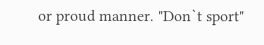or proud manner. "Don`t sport"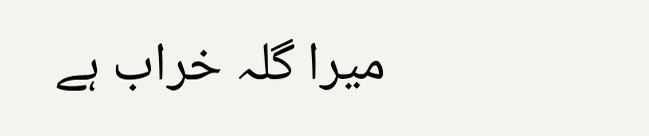میرا گلہ خراب ہے